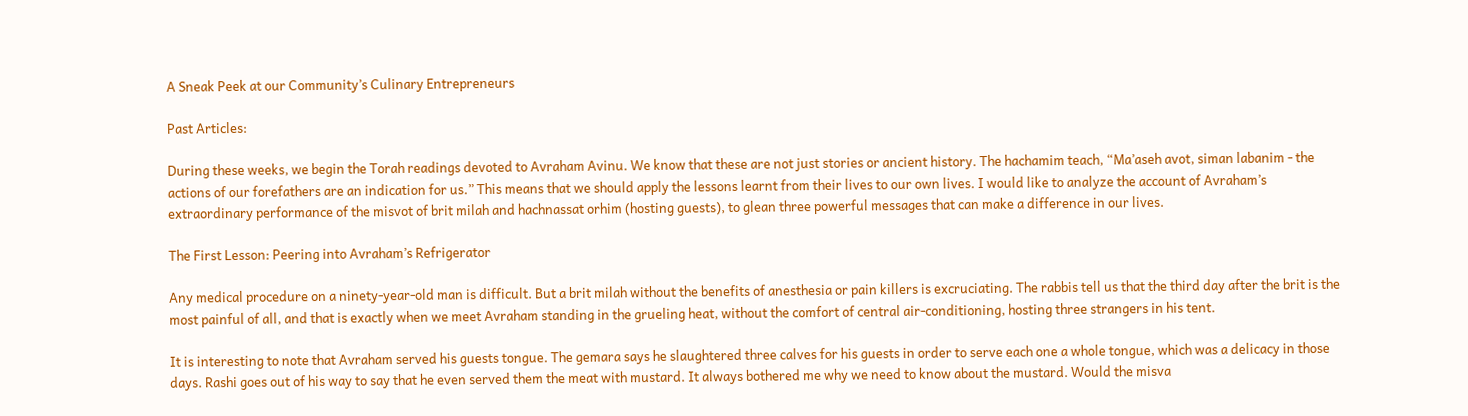A Sneak Peek at our Community’s Culinary Entrepreneurs

Past Articles:

During these weeks, we begin the Torah readings devoted to Avraham Avinu. We know that these are not just stories or ancient history. The hachamim teach, “Ma’aseh avot, siman labanim - the actions of our forefathers are an indication for us.” This means that we should apply the lessons learnt from their lives to our own lives. I would like to analyze the account of Avraham’s extraordinary performance of the misvot of brit milah and hachnassat orhim (hosting guests), to glean three powerful messages that can make a difference in our lives.

The First Lesson: Peering into Avraham’s Refrigerator

Any medical procedure on a ninety-year-old man is difficult. But a brit milah without the benefits of anesthesia or pain killers is excruciating. The rabbis tell us that the third day after the brit is the most painful of all, and that is exactly when we meet Avraham standing in the grueling heat, without the comfort of central air-conditioning, hosting three strangers in his tent.

It is interesting to note that Avraham served his guests tongue. The gemara says he slaughtered three calves for his guests in order to serve each one a whole tongue, which was a delicacy in those days. Rashi goes out of his way to say that he even served them the meat with mustard. It always bothered me why we need to know about the mustard. Would the misva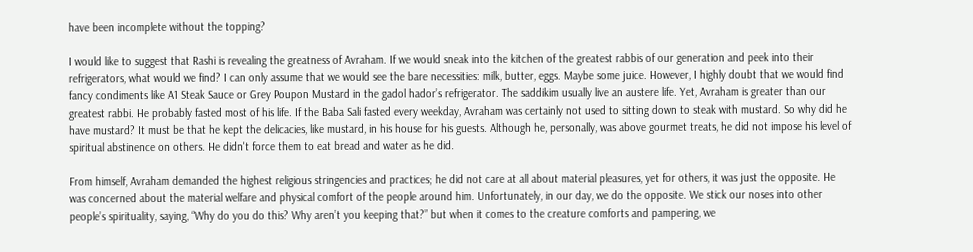have been incomplete without the topping?

I would like to suggest that Rashi is revealing the greatness of Avraham. If we would sneak into the kitchen of the greatest rabbis of our generation and peek into their refrigerators, what would we find? I can only assume that we would see the bare necessities: milk, butter, eggs. Maybe some juice. However, I highly doubt that we would find fancy condiments like A1 Steak Sauce or Grey Poupon Mustard in the gadol hador’s refrigerator. The saddikim usually live an austere life. Yet, Avraham is greater than our greatest rabbi. He probably fasted most of his life. If the Baba Sali fasted every weekday, Avraham was certainly not used to sitting down to steak with mustard. So why did he have mustard? It must be that he kept the delicacies, like mustard, in his house for his guests. Although he, personally, was above gourmet treats, he did not impose his level of spiritual abstinence on others. He didn't force them to eat bread and water as he did.

From himself, Avraham demanded the highest religious stringencies and practices; he did not care at all about material pleasures, yet for others, it was just the opposite. He was concerned about the material welfare and physical comfort of the people around him. Unfortunately, in our day, we do the opposite. We stick our noses into other people’s spirituality, saying, “Why do you do this? Why aren’t you keeping that?” but when it comes to the creature comforts and pampering, we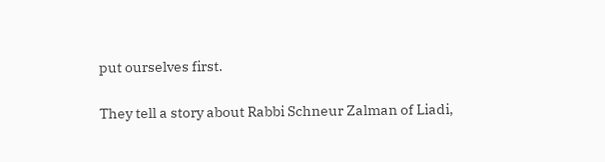put ourselves first.

They tell a story about Rabbi Schneur Zalman of Liadi,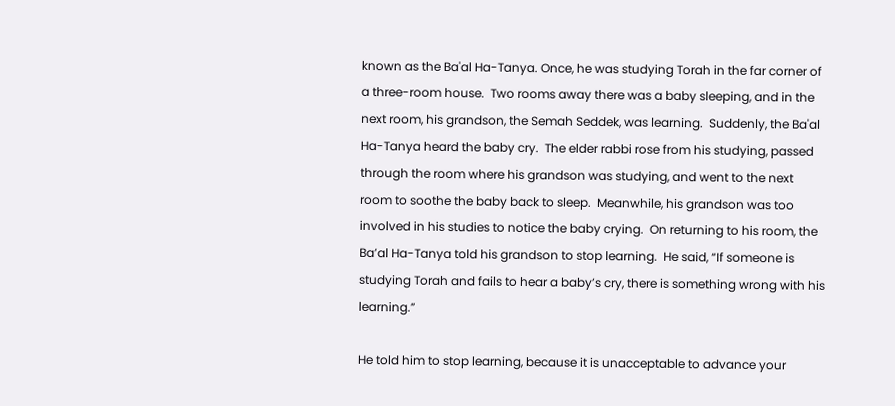known as the Ba'al Ha-Tanya. Once, he was studying Torah in the far corner of a three-room house.  Two rooms away there was a baby sleeping, and in the next room, his grandson, the Semah Seddek, was learning.  Suddenly, the Ba'al Ha-Tanya heard the baby cry.  The elder rabbi rose from his studying, passed through the room where his grandson was studying, and went to the next room to soothe the baby back to sleep.  Meanwhile, his grandson was too involved in his studies to notice the baby crying.  On returning to his room, the Ba’al Ha-Tanya told his grandson to stop learning.  He said, “If someone is studying Torah and fails to hear a baby’s cry, there is something wrong with his learning.”

He told him to stop learning, because it is unacceptable to advance your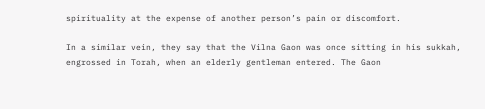spirituality at the expense of another person’s pain or discomfort.

In a similar vein, they say that the Vilna Gaon was once sitting in his sukkah, engrossed in Torah, when an elderly gentleman entered. The Gaon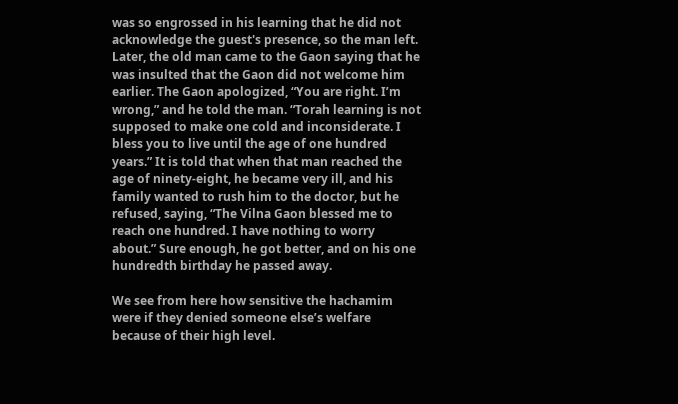was so engrossed in his learning that he did not acknowledge the guest's presence, so the man left. Later, the old man came to the Gaon saying that he was insulted that the Gaon did not welcome him earlier. The Gaon apologized, “You are right. I’m wrong,” and he told the man. “Torah learning is not supposed to make one cold and inconsiderate. I bless you to live until the age of one hundred years.” It is told that when that man reached the age of ninety-eight, he became very ill, and his family wanted to rush him to the doctor, but he refused, saying, “The Vilna Gaon blessed me to reach one hundred. I have nothing to worry about.” Sure enough, he got better, and on his one hundredth birthday he passed away.

We see from here how sensitive the hachamim were if they denied someone else’s welfare because of their high level.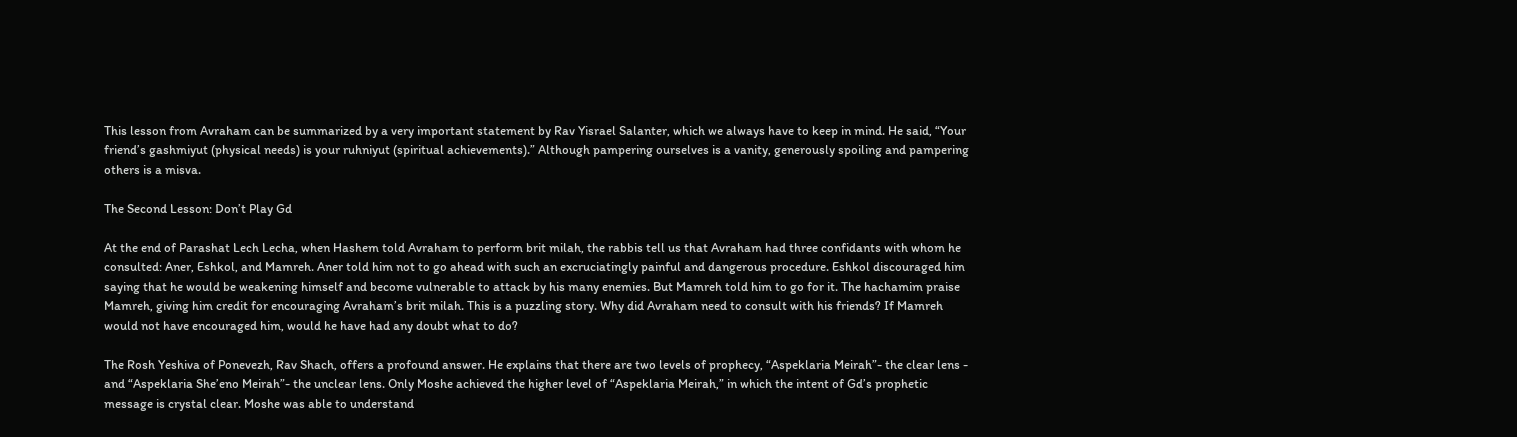This lesson from Avraham can be summarized by a very important statement by Rav Yisrael Salanter, which we always have to keep in mind. He said, “Your friend’s gashmiyut (physical needs) is your ruhniyut (spiritual achievements).” Although pampering ourselves is a vanity, generously spoiling and pampering others is a misva.

The Second Lesson: Don’t Play Gd

At the end of Parashat Lech Lecha, when Hashem told Avraham to perform brit milah, the rabbis tell us that Avraham had three confidants with whom he consulted: Aner, Eshkol, and Mamreh. Aner told him not to go ahead with such an excruciatingly painful and dangerous procedure. Eshkol discouraged him saying that he would be weakening himself and become vulnerable to attack by his many enemies. But Mamreh told him to go for it. The hachamim praise Mamreh, giving him credit for encouraging Avraham’s brit milah. This is a puzzling story. Why did Avraham need to consult with his friends? If Mamreh would not have encouraged him, would he have had any doubt what to do?

The Rosh Yeshiva of Ponevezh, Rav Shach, offers a profound answer. He explains that there are two levels of prophecy, “Aspeklaria Meirah”- the clear lens - and “Aspeklaria She’eno Meirah”- the unclear lens. Only Moshe achieved the higher level of “Aspeklaria Meirah,” in which the intent of Gd’s prophetic message is crystal clear. Moshe was able to understand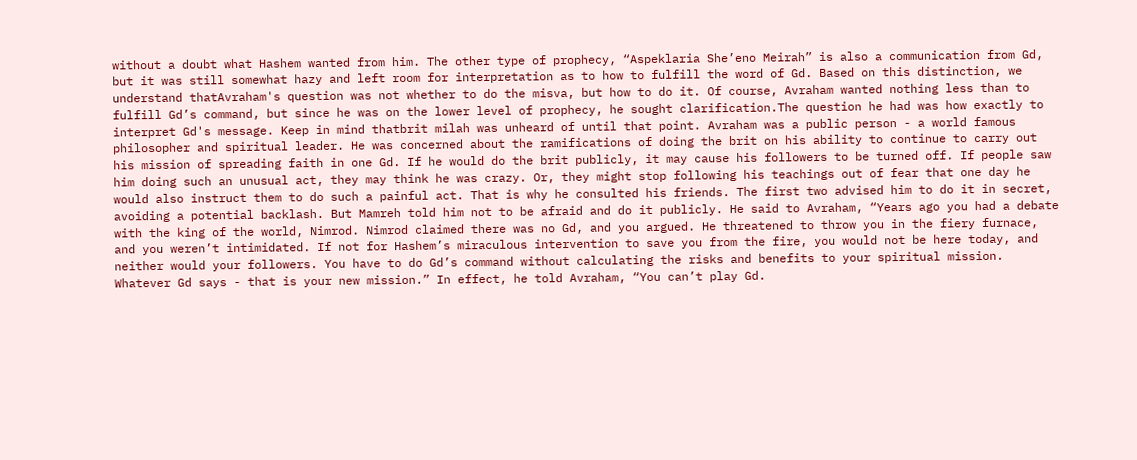without a doubt what Hashem wanted from him. The other type of prophecy, “Aspeklaria She’eno Meirah” is also a communication from Gd, but it was still somewhat hazy and left room for interpretation as to how to fulfill the word of Gd. Based on this distinction, we understand thatAvraham's question was not whether to do the misva, but how to do it. Of course, Avraham wanted nothing less than to fulfill Gd’s command, but since he was on the lower level of prophecy, he sought clarification.The question he had was how exactly to interpret Gd's message. Keep in mind thatbrit milah was unheard of until that point. Avraham was a public person - a world famous philosopher and spiritual leader. He was concerned about the ramifications of doing the brit on his ability to continue to carry out his mission of spreading faith in one Gd. If he would do the brit publicly, it may cause his followers to be turned off. If people saw him doing such an unusual act, they may think he was crazy. Or, they might stop following his teachings out of fear that one day he would also instruct them to do such a painful act. That is why he consulted his friends. The first two advised him to do it in secret, avoiding a potential backlash. But Mamreh told him not to be afraid and do it publicly. He said to Avraham, “Years ago you had a debate with the king of the world, Nimrod. Nimrod claimed there was no Gd, and you argued. He threatened to throw you in the fiery furnace, and you weren’t intimidated. If not for Hashem’s miraculous intervention to save you from the fire, you would not be here today, and neither would your followers. You have to do Gd’s command without calculating the risks and benefits to your spiritual mission. Whatever Gd says - that is your new mission.” In effect, he told Avraham, “You can’t play Gd.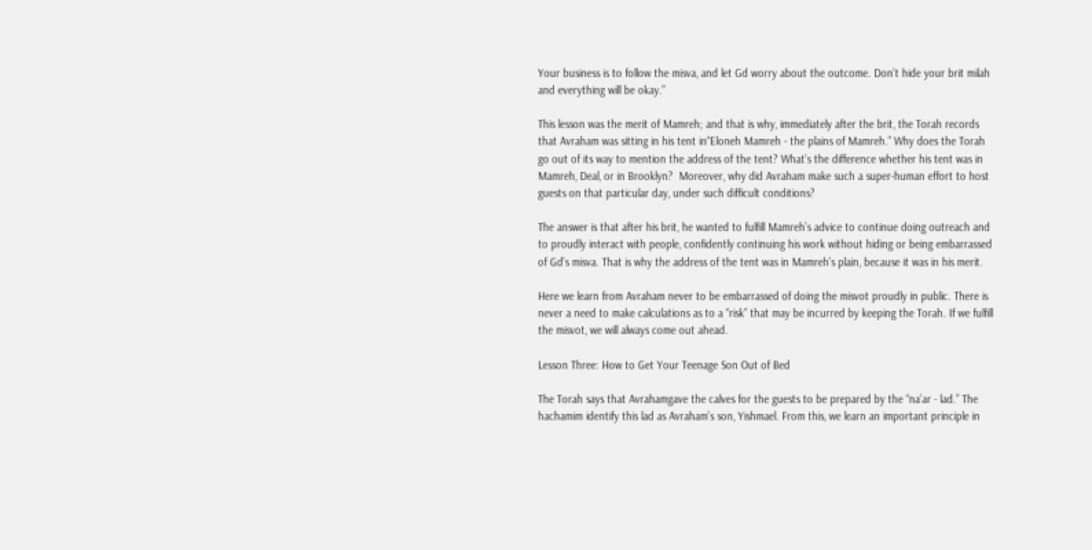Your business is to follow the misva, and let Gd worry about the outcome. Don’t hide your brit milah and everything will be okay.”

This lesson was the merit of Mamreh; and that is why, immediately after the brit, the Torah records that Avraham was sitting in his tent in“Eloneh Mamreh - the plains of Mamreh.” Why does the Torah go out of its way to mention the address of the tent? What’s the difference whether his tent was in Mamreh, Deal, or in Brooklyn?  Moreover, why did Avraham make such a super-human effort to host guests on that particular day, under such difficult conditions?

The answer is that after his brit, he wanted to fulfill Mamreh’s advice to continue doing outreach and to proudly interact with people, confidently continuing his work without hiding or being embarrassed of Gd’s misva. That is why the address of the tent was in Mamreh’s plain, because it was in his merit.

Here we learn from Avraham never to be embarrassed of doing the misvot proudly in public. There is never a need to make calculations as to a “risk” that may be incurred by keeping the Torah. If we fulfill the misvot, we will always come out ahead.

Lesson Three: How to Get Your Teenage Son Out of Bed

The Torah says that Avrahamgave the calves for the guests to be prepared by the “na’ar - lad.” The hachamim identify this lad as Avraham’s son, Yishmael. From this, we learn an important principle in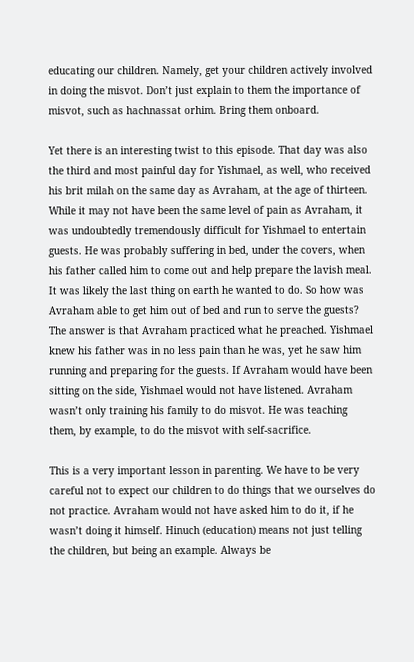educating our children. Namely, get your children actively involved in doing the misvot. Don’t just explain to them the importance of misvot, such as hachnassat orhim. Bring them onboard.

Yet there is an interesting twist to this episode. That day was also the third and most painful day for Yishmael, as well, who received his brit milah on the same day as Avraham, at the age of thirteen. While it may not have been the same level of pain as Avraham, it was undoubtedly tremendously difficult for Yishmael to entertain guests. He was probably suffering in bed, under the covers, when his father called him to come out and help prepare the lavish meal. It was likely the last thing on earth he wanted to do. So how was Avraham able to get him out of bed and run to serve the guests? The answer is that Avraham practiced what he preached. Yishmael knew his father was in no less pain than he was, yet he saw him running and preparing for the guests. If Avraham would have been sitting on the side, Yishmael would not have listened. Avraham wasn’t only training his family to do misvot. He was teaching them, by example, to do the misvot with self-sacrifice.

This is a very important lesson in parenting. We have to be very careful not to expect our children to do things that we ourselves do not practice. Avraham would not have asked him to do it, if he wasn’t doing it himself. Hinuch (education) means not just telling the children, but being an example. Always be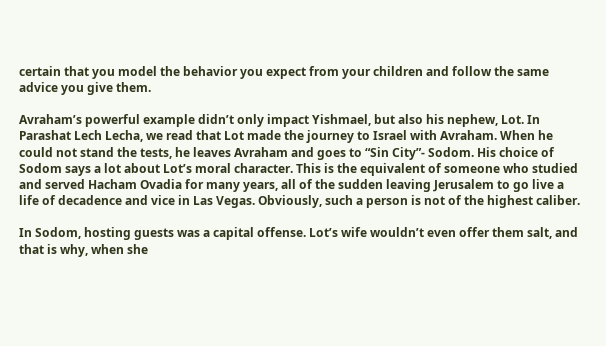certain that you model the behavior you expect from your children and follow the same advice you give them.

Avraham’s powerful example didn’t only impact Yishmael, but also his nephew, Lot. In Parashat Lech Lecha, we read that Lot made the journey to Israel with Avraham. When he could not stand the tests, he leaves Avraham and goes to “Sin City”- Sodom. His choice of Sodom says a lot about Lot’s moral character. This is the equivalent of someone who studied and served Hacham Ovadia for many years, all of the sudden leaving Jerusalem to go live a life of decadence and vice in Las Vegas. Obviously, such a person is not of the highest caliber.

In Sodom, hosting guests was a capital offense. Lot’s wife wouldn’t even offer them salt, and that is why, when she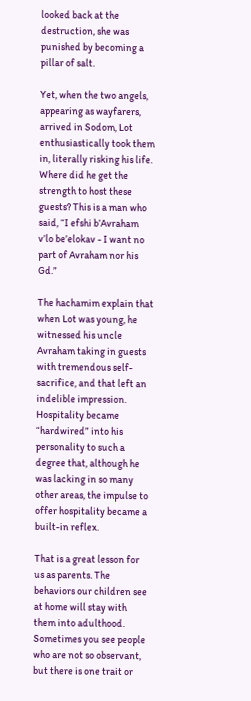looked back at the destruction, she was punished by becoming a pillar of salt.

Yet, when the two angels, appearing as wayfarers, arrived in Sodom, Lot enthusiastically took them in, literally risking his life. Where did he get the strength to host these guests? This is a man who said, “I efshi b’Avraham v’lo be’elokav - I want no part of Avraham nor his Gd.”

The hachamim explain that when Lot was young, he witnessed his uncle Avraham taking in guests with tremendous self-sacrifice, and that left an indelible impression. Hospitality became “hardwired” into his personality to such a degree that, although he was lacking in so many other areas, the impulse to offer hospitality became a built-in reflex.

That is a great lesson for us as parents. The behaviors our children see at home will stay with them into adulthood. Sometimes you see people who are not so observant, but there is one trait or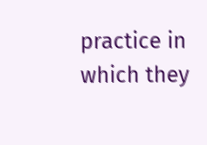practice in which they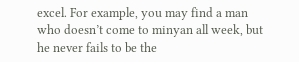excel. For example, you may find a man who doesn’t come to minyan all week, but he never fails to be the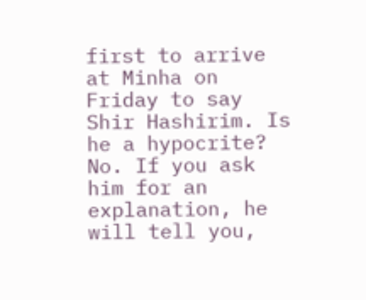first to arrive at Minha on Friday to say Shir Hashirim. Is he a hypocrite? No. If you ask him for an explanation, he will tell you,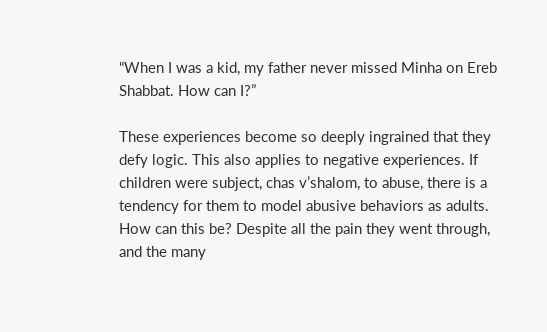“When I was a kid, my father never missed Minha on Ereb Shabbat. How can I?”

These experiences become so deeply ingrained that they defy logic. This also applies to negative experiences. If children were subject, chas v’shalom, to abuse, there is a tendency for them to model abusive behaviors as adults. How can this be? Despite all the pain they went through, and the many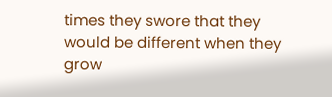times they swore that they would be different when they grow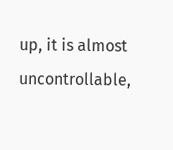up, it is almost uncontrollable,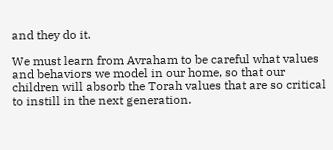and they do it.

We must learn from Avraham to be careful what values and behaviors we model in our home, so that our children will absorb the Torah values that are so critical to instill in the next generation.